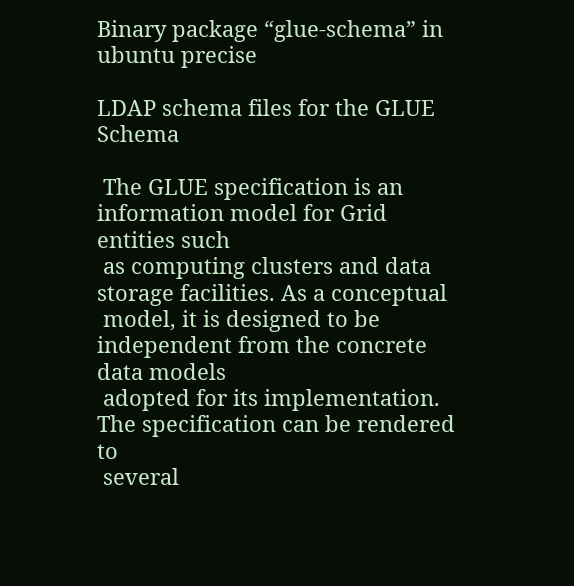Binary package “glue-schema” in ubuntu precise

LDAP schema files for the GLUE Schema

 The GLUE specification is an information model for Grid entities such
 as computing clusters and data storage facilities. As a conceptual
 model, it is designed to be independent from the concrete data models
 adopted for its implementation. The specification can be rendered to
 several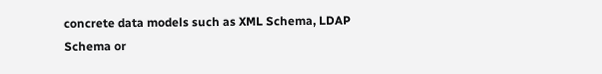concrete data models such as XML Schema, LDAP Schema or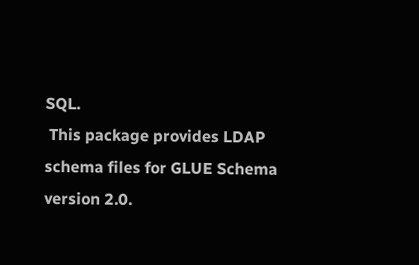SQL.
 This package provides LDAP schema files for GLUE Schema version 2.0.